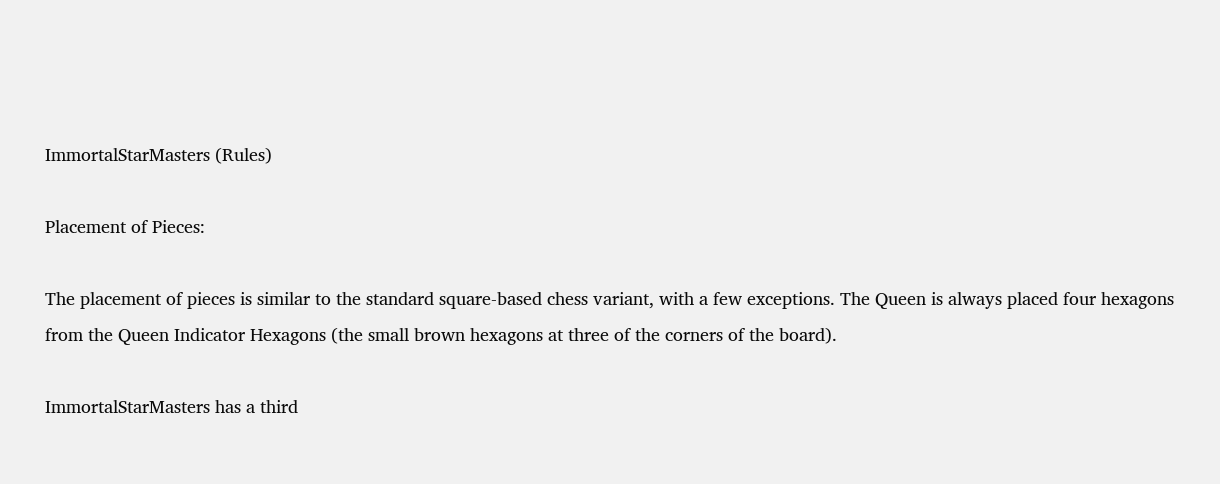ImmortalStarMasters (Rules)

Placement of Pieces:

The placement of pieces is similar to the standard square-based chess variant, with a few exceptions. The Queen is always placed four hexagons from the Queen Indicator Hexagons (the small brown hexagons at three of the corners of the board).

ImmortalStarMasters has a third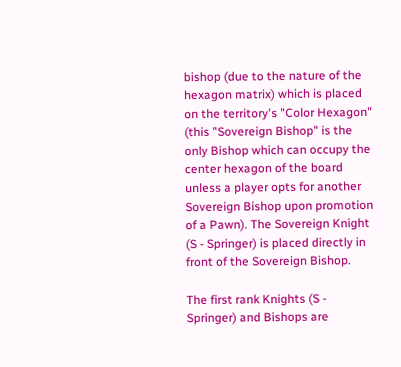bishop (due to the nature of the hexagon matrix) which is placed on the territory's "Color Hexagon" (this "Sovereign Bishop" is the only Bishop which can occupy the center hexagon of the board unless a player opts for another Sovereign Bishop upon promotion of a Pawn). The Sovereign Knight (S - Springer) is placed directly in front of the Sovereign Bishop.

The first rank Knights (S - Springer) and Bishops are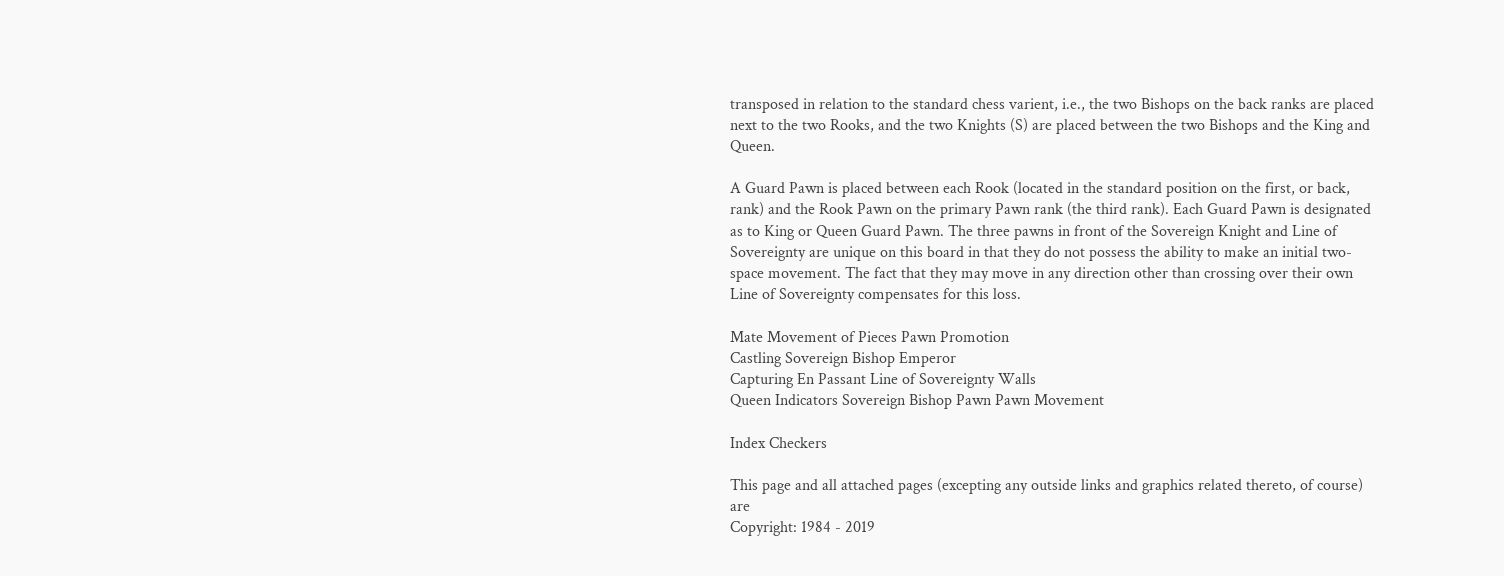transposed in relation to the standard chess varient, i.e., the two Bishops on the back ranks are placed next to the two Rooks, and the two Knights (S) are placed between the two Bishops and the King and Queen.

A Guard Pawn is placed between each Rook (located in the standard position on the first, or back, rank) and the Rook Pawn on the primary Pawn rank (the third rank). Each Guard Pawn is designated as to King or Queen Guard Pawn. The three pawns in front of the Sovereign Knight and Line of Sovereignty are unique on this board in that they do not possess the ability to make an initial two-space movement. The fact that they may move in any direction other than crossing over their own Line of Sovereignty compensates for this loss.

Mate Movement of Pieces Pawn Promotion
Castling Sovereign Bishop Emperor
Capturing En Passant Line of Sovereignty Walls
Queen Indicators Sovereign Bishop Pawn Pawn Movement

Index Checkers

This page and all attached pages (excepting any outside links and graphics related thereto, of course) are
Copyright: 1984 - 2019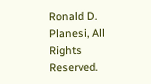Ronald D. Planesi, All Rights Reserved.